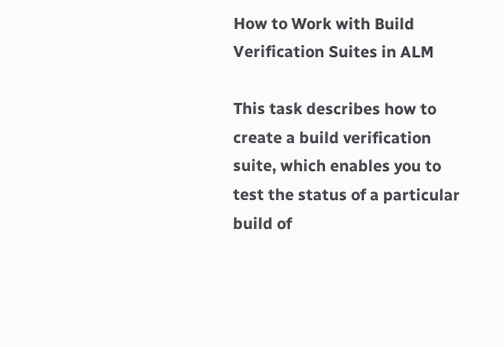How to Work with Build Verification Suites in ALM

This task describes how to create a build verification suite, which enables you to test the status of a particular build of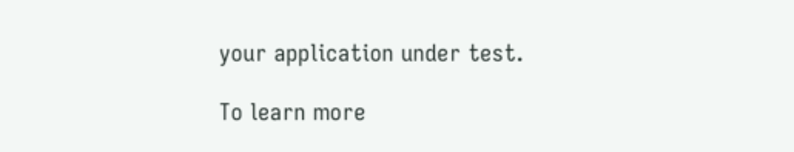your application under test.

To learn more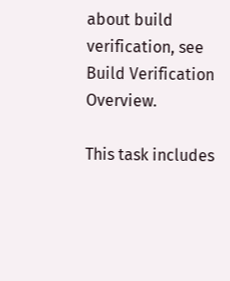about build verification, see Build Verification Overview.

This task includes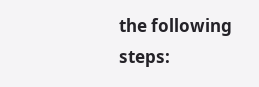the following steps: